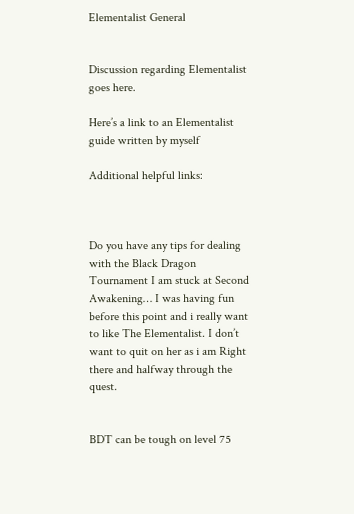Elementalist General


Discussion regarding Elementalist goes here.

Here’s a link to an Elementalist guide written by myself

Additional helpful links:



Do you have any tips for dealing with the Black Dragon Tournament I am stuck at Second Awakening… I was having fun before this point and i really want to like The Elementalist. I don’t want to quit on her as i am Right there and halfway through the quest.


BDT can be tough on level 75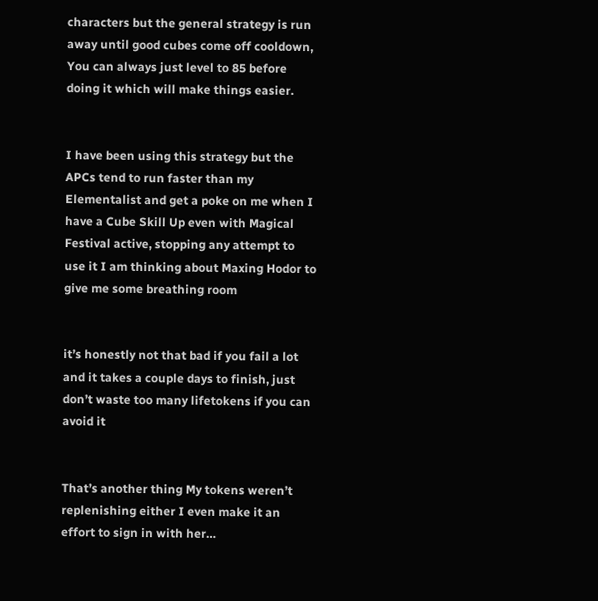characters but the general strategy is run away until good cubes come off cooldown, You can always just level to 85 before doing it which will make things easier.


I have been using this strategy but the APCs tend to run faster than my Elementalist and get a poke on me when I have a Cube Skill Up even with Magical Festival active, stopping any attempt to use it I am thinking about Maxing Hodor to give me some breathing room


it’s honestly not that bad if you fail a lot and it takes a couple days to finish, just don’t waste too many lifetokens if you can avoid it


That’s another thing My tokens weren’t replenishing either I even make it an effort to sign in with her…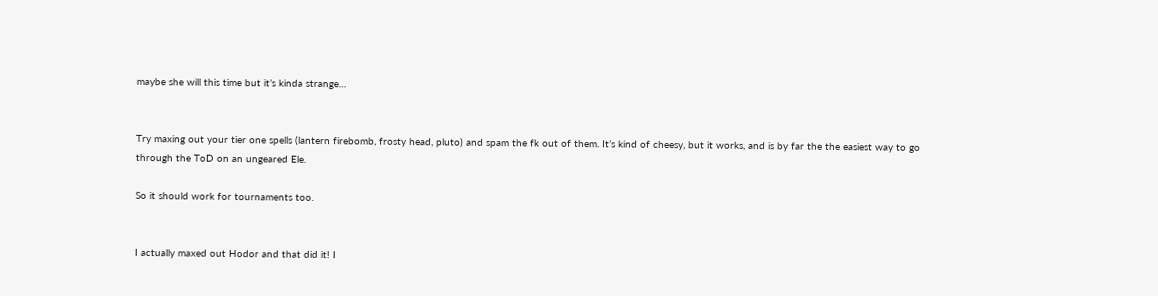maybe she will this time but it’s kinda strange…


Try maxing out your tier one spells (lantern firebomb, frosty head, pluto) and spam the fk out of them. It’s kind of cheesy, but it works, and is by far the the easiest way to go through the ToD on an ungeared Ele.

So it should work for tournaments too.


I actually maxed out Hodor and that did it! I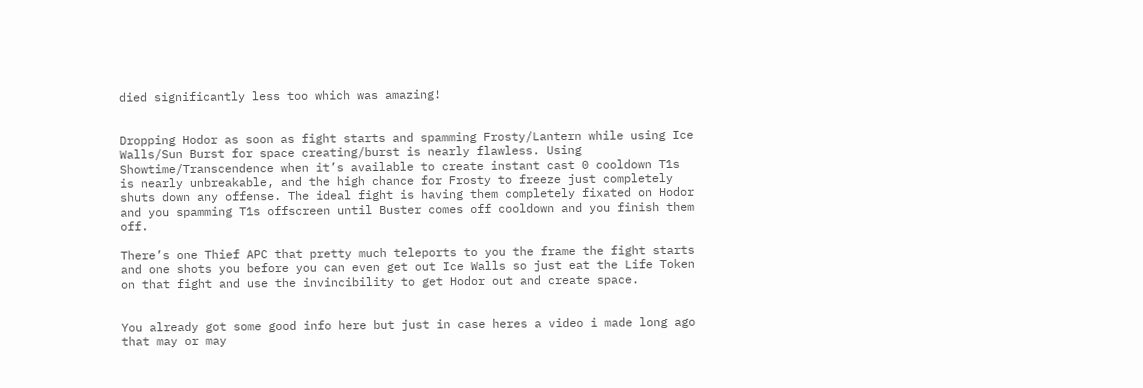died significantly less too which was amazing!


Dropping Hodor as soon as fight starts and spamming Frosty/Lantern while using Ice Walls/Sun Burst for space creating/burst is nearly flawless. Using Showtime/Transcendence when it’s available to create instant cast 0 cooldown T1s is nearly unbreakable, and the high chance for Frosty to freeze just completely shuts down any offense. The ideal fight is having them completely fixated on Hodor and you spamming T1s offscreen until Buster comes off cooldown and you finish them off.

There’s one Thief APC that pretty much teleports to you the frame the fight starts and one shots you before you can even get out Ice Walls so just eat the Life Token on that fight and use the invincibility to get Hodor out and create space.


You already got some good info here but just in case heres a video i made long ago that may or may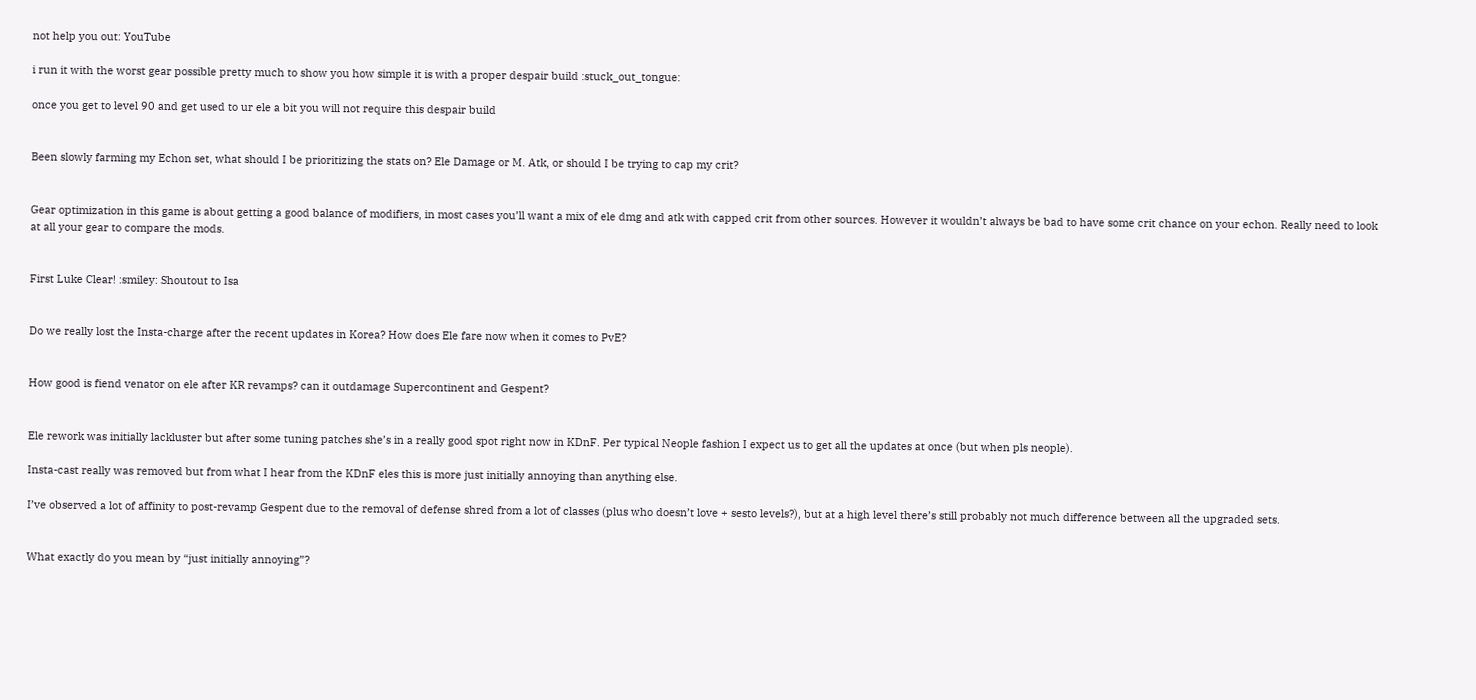not help you out: YouTube

i run it with the worst gear possible pretty much to show you how simple it is with a proper despair build :stuck_out_tongue:

once you get to level 90 and get used to ur ele a bit you will not require this despair build


Been slowly farming my Echon set, what should I be prioritizing the stats on? Ele Damage or M. Atk, or should I be trying to cap my crit?


Gear optimization in this game is about getting a good balance of modifiers, in most cases you’ll want a mix of ele dmg and atk with capped crit from other sources. However it wouldn’t always be bad to have some crit chance on your echon. Really need to look at all your gear to compare the mods.


First Luke Clear! :smiley: Shoutout to Isa


Do we really lost the Insta-charge after the recent updates in Korea? How does Ele fare now when it comes to PvE?


How good is fiend venator on ele after KR revamps? can it outdamage Supercontinent and Gespent?


Ele rework was initially lackluster but after some tuning patches she’s in a really good spot right now in KDnF. Per typical Neople fashion I expect us to get all the updates at once (but when pls neople).

Insta-cast really was removed but from what I hear from the KDnF eles this is more just initially annoying than anything else.

I’ve observed a lot of affinity to post-revamp Gespent due to the removal of defense shred from a lot of classes (plus who doesn’t love + sesto levels?), but at a high level there’s still probably not much difference between all the upgraded sets.


What exactly do you mean by “just initially annoying”?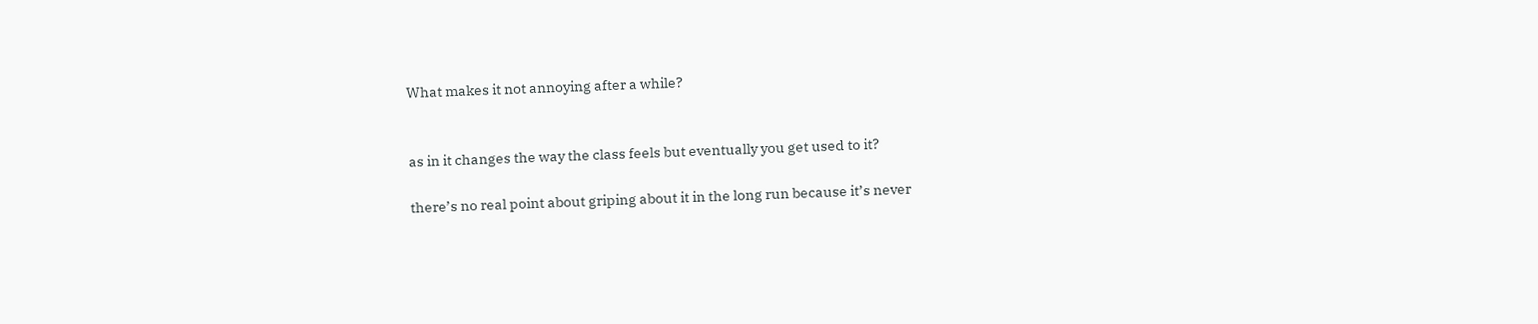What makes it not annoying after a while?


as in it changes the way the class feels but eventually you get used to it?

there’s no real point about griping about it in the long run because it’s never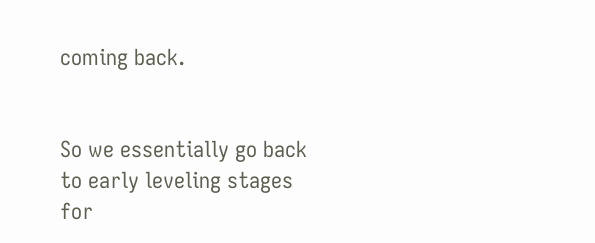coming back.


So we essentially go back to early leveling stages for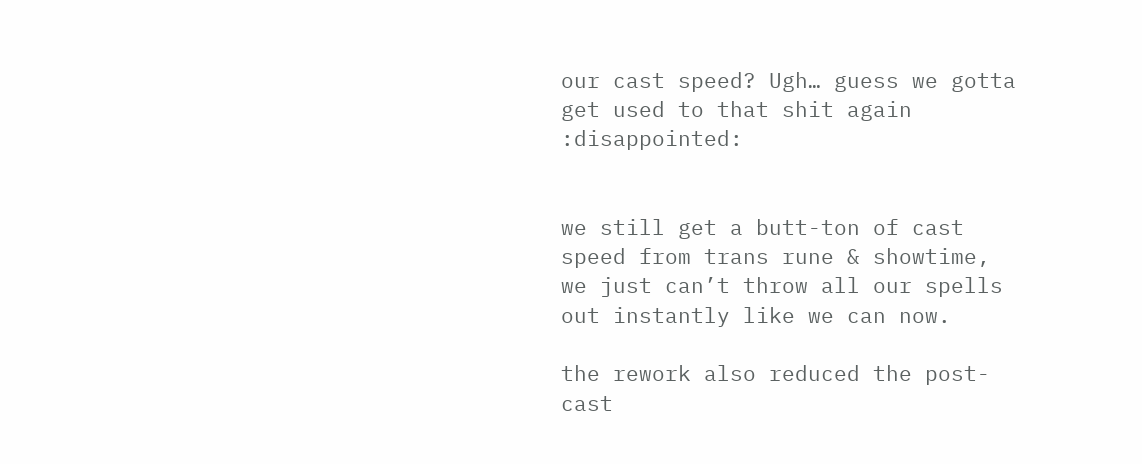our cast speed? Ugh… guess we gotta get used to that shit again :disappointed:


we still get a butt-ton of cast speed from trans rune & showtime, we just can’t throw all our spells out instantly like we can now.

the rework also reduced the post-cast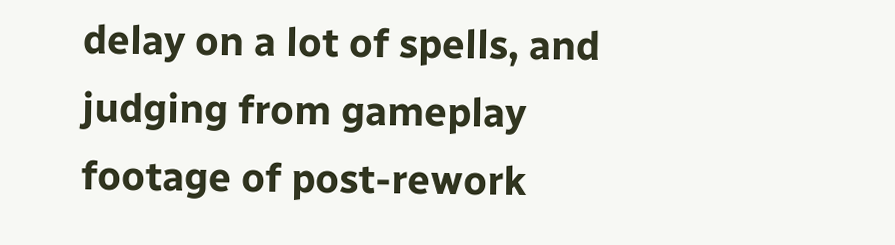delay on a lot of spells, and judging from gameplay footage of post-rework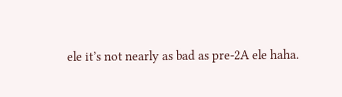ele it’s not nearly as bad as pre-2A ele haha.